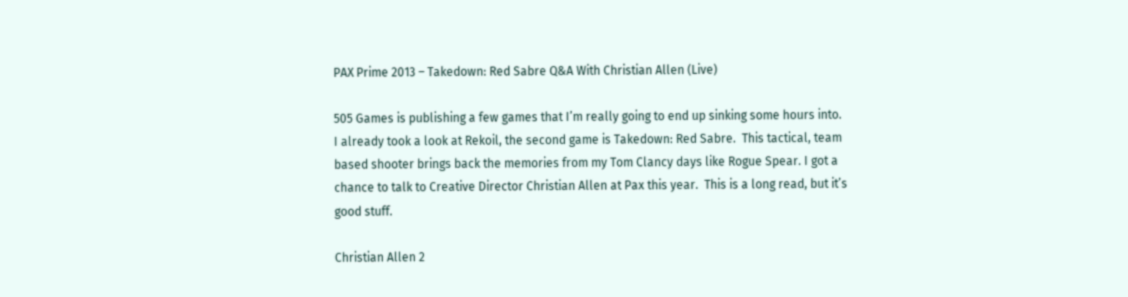PAX Prime 2013 – Takedown: Red Sabre Q&A With Christian Allen (Live)

505 Games is publishing a few games that I’m really going to end up sinking some hours into.  I already took a look at Rekoil, the second game is Takedown: Red Sabre.  This tactical, team based shooter brings back the memories from my Tom Clancy days like Rogue Spear. I got a chance to talk to Creative Director Christian Allen at Pax this year.  This is a long read, but it’s good stuff.

Christian Allen 2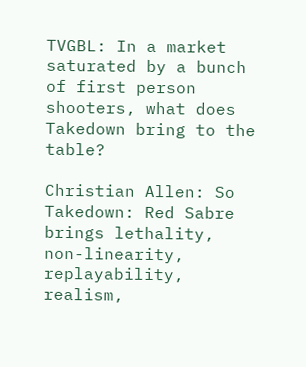TVGBL: In a market saturated by a bunch of first person shooters, what does Takedown bring to the table?

Christian Allen: So Takedown: Red Sabre brings lethality, non-linearity, replayability, realism,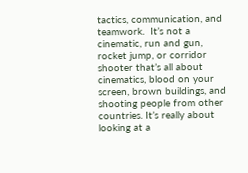tactics, communication, and teamwork.  It’s not a cinematic, run and gun, rocket jump, or corridor shooter that’s all about cinematics, blood on your screen, brown buildings, and shooting people from other countries. It’s really about looking at a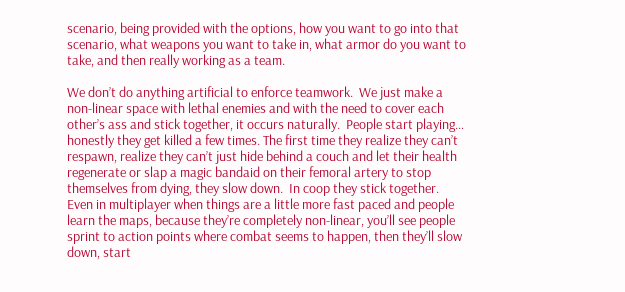scenario, being provided with the options, how you want to go into that scenario, what weapons you want to take in, what armor do you want to take, and then really working as a team.

We don’t do anything artificial to enforce teamwork.  We just make a non-linear space with lethal enemies and with the need to cover each other’s ass and stick together, it occurs naturally.  People start playing… honestly they get killed a few times. The first time they realize they can’t respawn, realize they can’t just hide behind a couch and let their health regenerate or slap a magic bandaid on their femoral artery to stop themselves from dying, they slow down.  In coop they stick together.  Even in multiplayer when things are a little more fast paced and people learn the maps, because they’re completely non-linear, you’ll see people sprint to action points where combat seems to happen, then they’ll slow down, start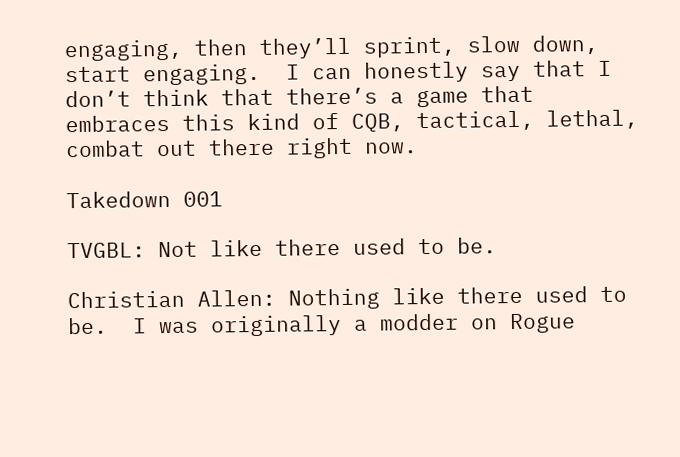engaging, then they’ll sprint, slow down, start engaging.  I can honestly say that I don’t think that there’s a game that embraces this kind of CQB, tactical, lethal, combat out there right now.

Takedown 001

TVGBL: Not like there used to be.

Christian Allen: Nothing like there used to be.  I was originally a modder on Rogue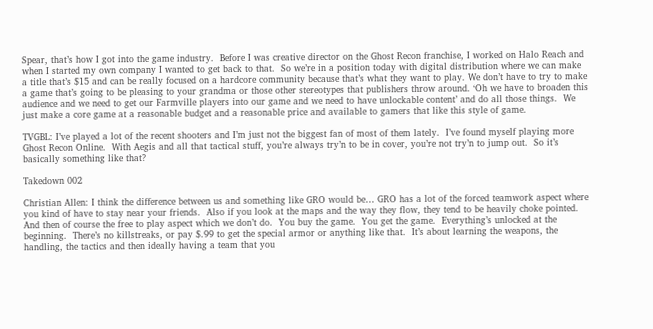Spear, that’s how I got into the game industry.  Before I was creative director on the Ghost Recon franchise, I worked on Halo Reach and when I started my own company I wanted to get back to that.  So we’re in a position today with digital distribution where we can make a title that’s $15 and can be really focused on a hardcore community because that’s what they want to play. We don’t have to try to make a game that’s going to be pleasing to your grandma or those other stereotypes that publishers throw around. ‘Oh we have to broaden this audience and we need to get our Farmville players into our game and we need to have unlockable content’ and do all those things.  We just make a core game at a reasonable budget and a reasonable price and available to gamers that like this style of game.

TVGBL: I’ve played a lot of the recent shooters and I’m just not the biggest fan of most of them lately.  I’ve found myself playing more Ghost Recon Online.  With Aegis and all that tactical stuff, you’re always try’n to be in cover, you’re not try’n to jump out.  So it’s basically something like that?

Takedown 002

Christian Allen: I think the difference between us and something like GRO would be… GRO has a lot of the forced teamwork aspect where you kind of have to stay near your friends.  Also if you look at the maps and the way they flow, they tend to be heavily choke pointed. And then of course the free to play aspect which we don’t do.  You buy the game.  You get the game.  Everything’s unlocked at the beginning.  There’s no killstreaks, or pay $.99 to get the special armor or anything like that.  It’s about learning the weapons, the handling, the tactics and then ideally having a team that you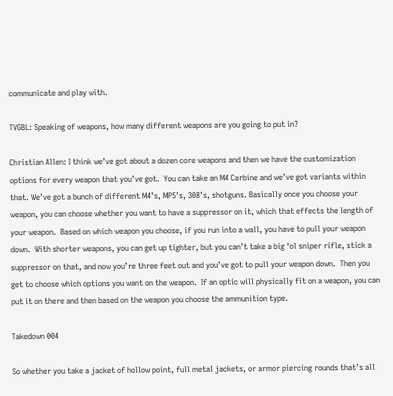communicate and play with.

TVGBL: Speaking of weapons, how many different weapons are you going to put in?

Christian Allen: I think we’ve got about a dozen core weapons and then we have the customization options for every weapon that you’ve got.  You can take an M4 Carbine and we’ve got variants within that. We’ve got a bunch of different M4’s, MP5’s, 308’s, shotguns. Basically once you choose your weapon, you can choose whether you want to have a suppressor on it, which that effects the length of your weapon.  Based on which weapon you choose, if you run into a wall, you have to pull your weapon down.  With shorter weapons, you can get up tighter, but you can’t take a big ‘ol sniper rifle, stick a suppressor on that, and now you’re three feet out and you’ve got to pull your weapon down.  Then you get to choose which options you want on the weapon.  If an optic will physically fit on a weapon, you can put it on there and then based on the weapon you choose the ammunition type.

Takedown 004

So whether you take a jacket of hollow point, full metal jackets, or armor piercing rounds that’s all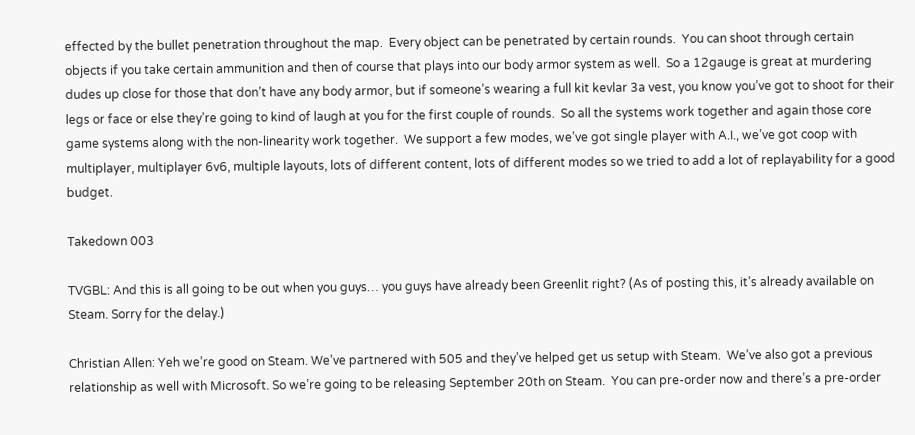effected by the bullet penetration throughout the map.  Every object can be penetrated by certain rounds.  You can shoot through certain objects if you take certain ammunition and then of course that plays into our body armor system as well.  So a 12gauge is great at murdering dudes up close for those that don’t have any body armor, but if someone’s wearing a full kit kevlar 3a vest, you know you’ve got to shoot for their legs or face or else they’re going to kind of laugh at you for the first couple of rounds.  So all the systems work together and again those core game systems along with the non-linearity work together.  We support a few modes, we’ve got single player with A.I., we’ve got coop with multiplayer, multiplayer 6v6, multiple layouts, lots of different content, lots of different modes so we tried to add a lot of replayability for a good budget.

Takedown 003

TVGBL: And this is all going to be out when you guys… you guys have already been Greenlit right? (As of posting this, it’s already available on Steam. Sorry for the delay.)

Christian Allen: Yeh we’re good on Steam. We’ve partnered with 505 and they’ve helped get us setup with Steam.  We’ve also got a previous relationship as well with Microsoft. So we’re going to be releasing September 20th on Steam.  You can pre-order now and there’s a pre-order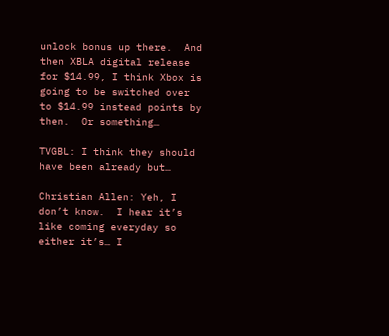unlock bonus up there.  And then XBLA digital release for $14.99, I think Xbox is going to be switched over to $14.99 instead points by then.  Or something…

TVGBL: I think they should have been already but…

Christian Allen: Yeh, I don’t know.  I hear it’s like coming everyday so either it’s… I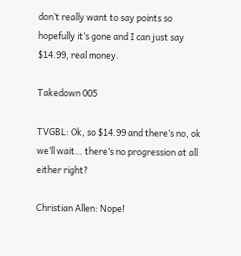don’t really want to say points so hopefully it’s gone and I can just say $14.99, real money.

Takedown 005

TVGBL: Ok, so $14.99 and there’s no, ok we’ll wait… there’s no progression at all either right?

Christian Allen: Nope!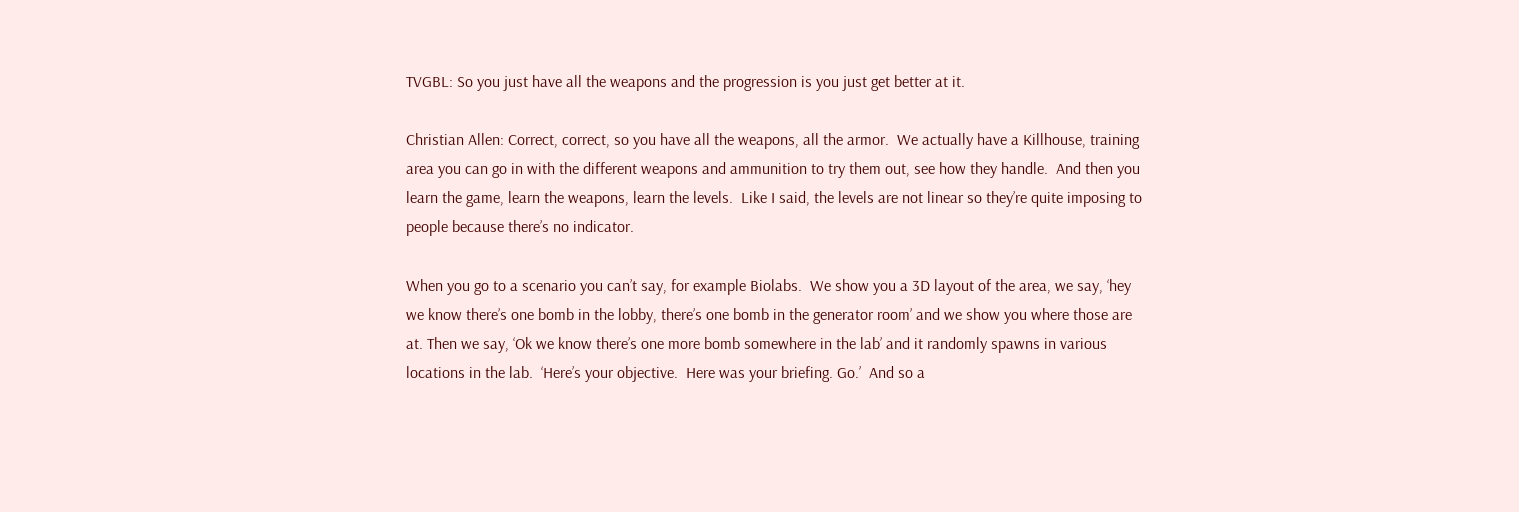TVGBL: So you just have all the weapons and the progression is you just get better at it.

Christian Allen: Correct, correct, so you have all the weapons, all the armor.  We actually have a Killhouse, training area you can go in with the different weapons and ammunition to try them out, see how they handle.  And then you learn the game, learn the weapons, learn the levels.  Like I said, the levels are not linear so they’re quite imposing to people because there’s no indicator.

When you go to a scenario you can’t say, for example Biolabs.  We show you a 3D layout of the area, we say, ‘hey we know there’s one bomb in the lobby, there’s one bomb in the generator room’ and we show you where those are at. Then we say, ‘Ok we know there’s one more bomb somewhere in the lab’ and it randomly spawns in various locations in the lab.  ‘Here’s your objective.  Here was your briefing. Go.’  And so a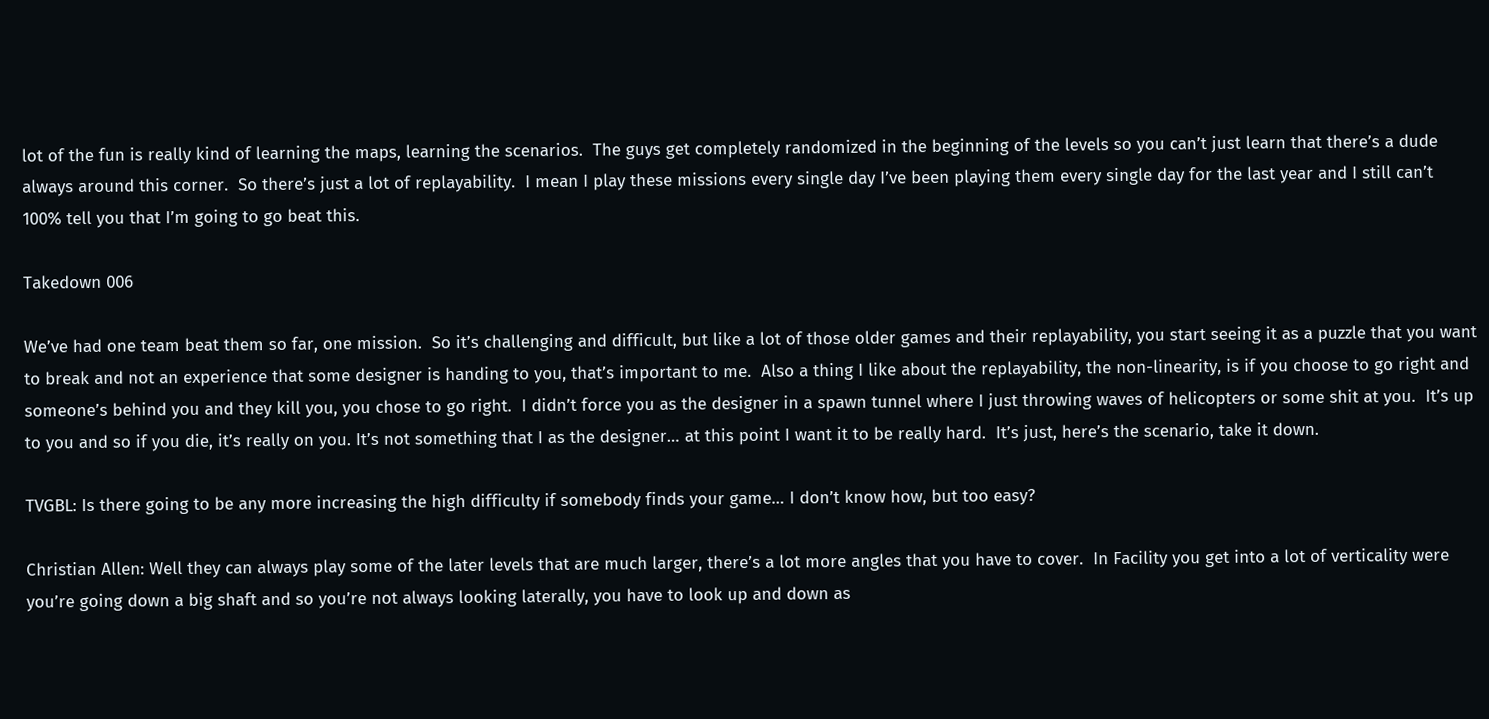lot of the fun is really kind of learning the maps, learning the scenarios.  The guys get completely randomized in the beginning of the levels so you can’t just learn that there’s a dude always around this corner.  So there’s just a lot of replayability.  I mean I play these missions every single day I’ve been playing them every single day for the last year and I still can’t 100% tell you that I’m going to go beat this.

Takedown 006

We’ve had one team beat them so far, one mission.  So it’s challenging and difficult, but like a lot of those older games and their replayability, you start seeing it as a puzzle that you want to break and not an experience that some designer is handing to you, that’s important to me.  Also a thing I like about the replayability, the non-linearity, is if you choose to go right and someone’s behind you and they kill you, you chose to go right.  I didn’t force you as the designer in a spawn tunnel where I just throwing waves of helicopters or some shit at you.  It’s up to you and so if you die, it’s really on you. It’s not something that I as the designer… at this point I want it to be really hard.  It’s just, here’s the scenario, take it down.

TVGBL: Is there going to be any more increasing the high difficulty if somebody finds your game… I don’t know how, but too easy?

Christian Allen: Well they can always play some of the later levels that are much larger, there’s a lot more angles that you have to cover.  In Facility you get into a lot of verticality were you’re going down a big shaft and so you’re not always looking laterally, you have to look up and down as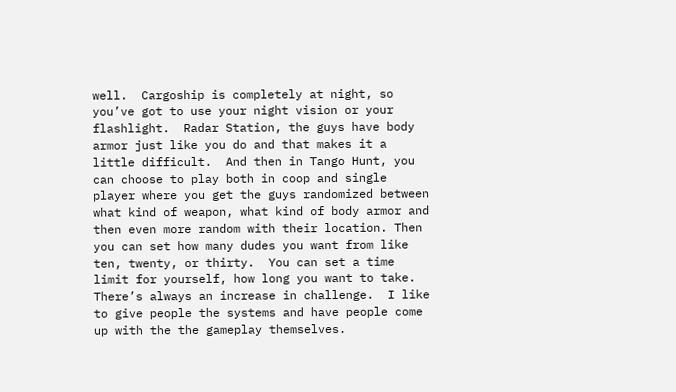well.  Cargoship is completely at night, so you’ve got to use your night vision or your flashlight.  Radar Station, the guys have body armor just like you do and that makes it a little difficult.  And then in Tango Hunt, you can choose to play both in coop and single player where you get the guys randomized between what kind of weapon, what kind of body armor and then even more random with their location. Then you can set how many dudes you want from like ten, twenty, or thirty.  You can set a time limit for yourself, how long you want to take.  There’s always an increase in challenge.  I like to give people the systems and have people come up with the the gameplay themselves.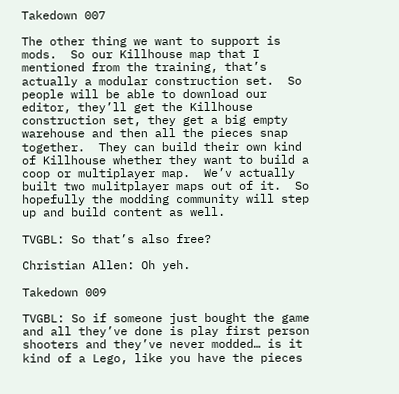Takedown 007

The other thing we want to support is mods.  So our Killhouse map that I mentioned from the training, that’s actually a modular construction set.  So people will be able to download our editor, they’ll get the Killhouse construction set, they get a big empty warehouse and then all the pieces snap together.  They can build their own kind of Killhouse whether they want to build a coop or multiplayer map.  We’v actually built two mulitplayer maps out of it.  So hopefully the modding community will step up and build content as well.

TVGBL: So that’s also free?

Christian Allen: Oh yeh.

Takedown 009

TVGBL: So if someone just bought the game and all they’ve done is play first person shooters and they’ve never modded… is it kind of a Lego, like you have the pieces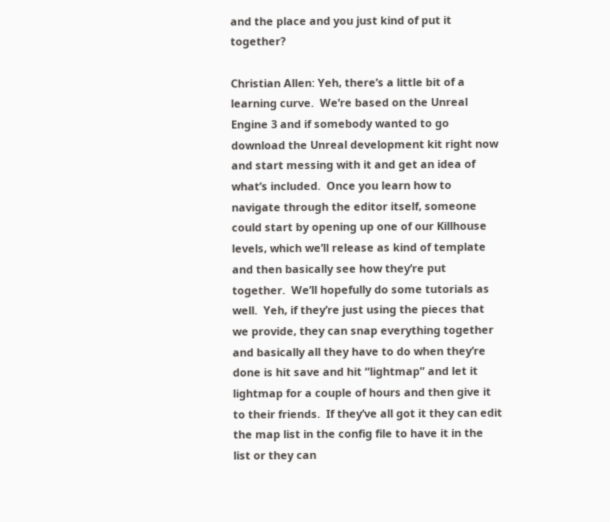and the place and you just kind of put it together?

Christian Allen: Yeh, there’s a little bit of a learning curve.  We’re based on the Unreal Engine 3 and if somebody wanted to go download the Unreal development kit right now and start messing with it and get an idea of what’s included.  Once you learn how to navigate through the editor itself, someone could start by opening up one of our Killhouse levels, which we’ll release as kind of template and then basically see how they’re put together.  We’ll hopefully do some tutorials as well.  Yeh, if they’re just using the pieces that we provide, they can snap everything together and basically all they have to do when they’re done is hit save and hit “lightmap” and let it lightmap for a couple of hours and then give it to their friends.  If they’ve all got it they can edit the map list in the config file to have it in the list or they can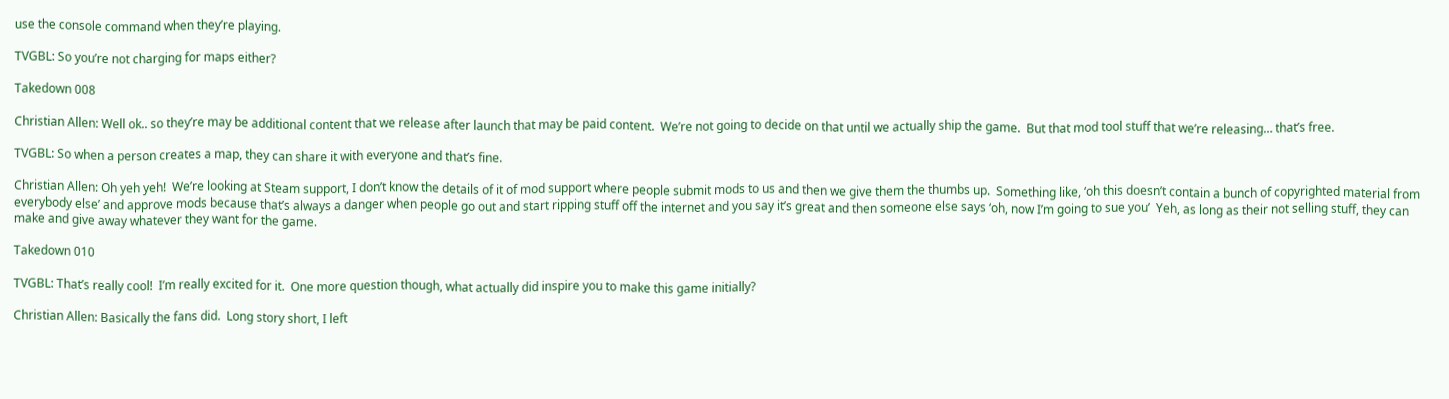use the console command when they’re playing.

TVGBL: So you’re not charging for maps either?

Takedown 008

Christian Allen: Well ok.. so they’re may be additional content that we release after launch that may be paid content.  We’re not going to decide on that until we actually ship the game.  But that mod tool stuff that we’re releasing… that’s free.

TVGBL: So when a person creates a map, they can share it with everyone and that’s fine.

Christian Allen: Oh yeh yeh!  We’re looking at Steam support, I don’t know the details of it of mod support where people submit mods to us and then we give them the thumbs up.  Something like, ‘oh this doesn’t contain a bunch of copyrighted material from everybody else’ and approve mods because that’s always a danger when people go out and start ripping stuff off the internet and you say it’s great and then someone else says ‘oh, now I’m going to sue you’  Yeh, as long as their not selling stuff, they can make and give away whatever they want for the game.

Takedown 010

TVGBL: That’s really cool!  I’m really excited for it.  One more question though, what actually did inspire you to make this game initially?

Christian Allen: Basically the fans did.  Long story short, I left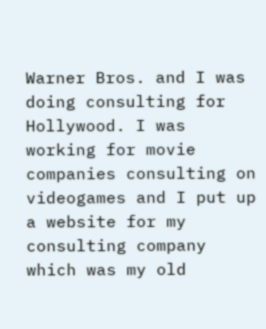Warner Bros. and I was doing consulting for Hollywood. I was working for movie companies consulting on videogames and I put up a website for my consulting company which was my old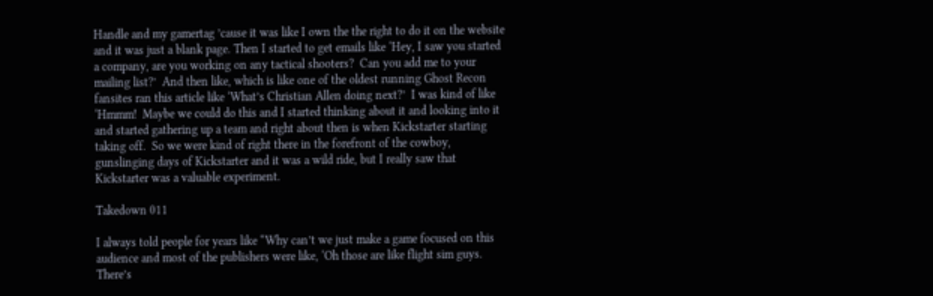Handle and my gamertag ’cause it was like I own the the right to do it on the website and it was just a blank page. Then I started to get emails like ‘Hey, I saw you started a company, are you working on any tactical shooters?  Can you add me to your mailing list?’  And then like, which is like one of the oldest running Ghost Recon fansites ran this article like ‘What’s Christian Allen doing next?’  I was kind of like ‘Hmmm!  Maybe we could do this and I started thinking about it and looking into it and started gathering up a team and right about then is when Kickstarter starting taking off.  So we were kind of right there in the forefront of the cowboy, gunslinging days of Kickstarter and it was a wild ride, but I really saw that Kickstarter was a valuable experiment.

Takedown 011

I always told people for years like “Why can’t we just make a game focused on this audience and most of the publishers were like, ‘Oh those are like flight sim guys.  There’s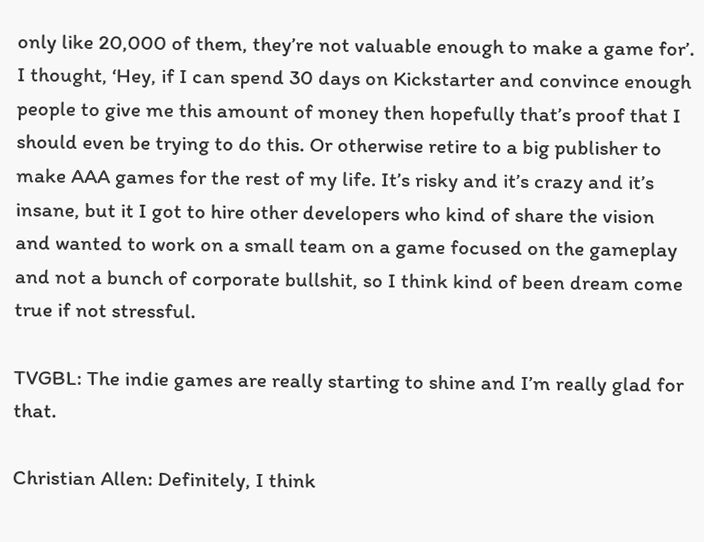only like 20,000 of them, they’re not valuable enough to make a game for’.  I thought, ‘Hey, if I can spend 30 days on Kickstarter and convince enough people to give me this amount of money then hopefully that’s proof that I should even be trying to do this. Or otherwise retire to a big publisher to make AAA games for the rest of my life. It’s risky and it’s crazy and it’s insane, but it I got to hire other developers who kind of share the vision and wanted to work on a small team on a game focused on the gameplay and not a bunch of corporate bullshit, so I think kind of been dream come true if not stressful.

TVGBL: The indie games are really starting to shine and I’m really glad for that.

Christian Allen: Definitely, I think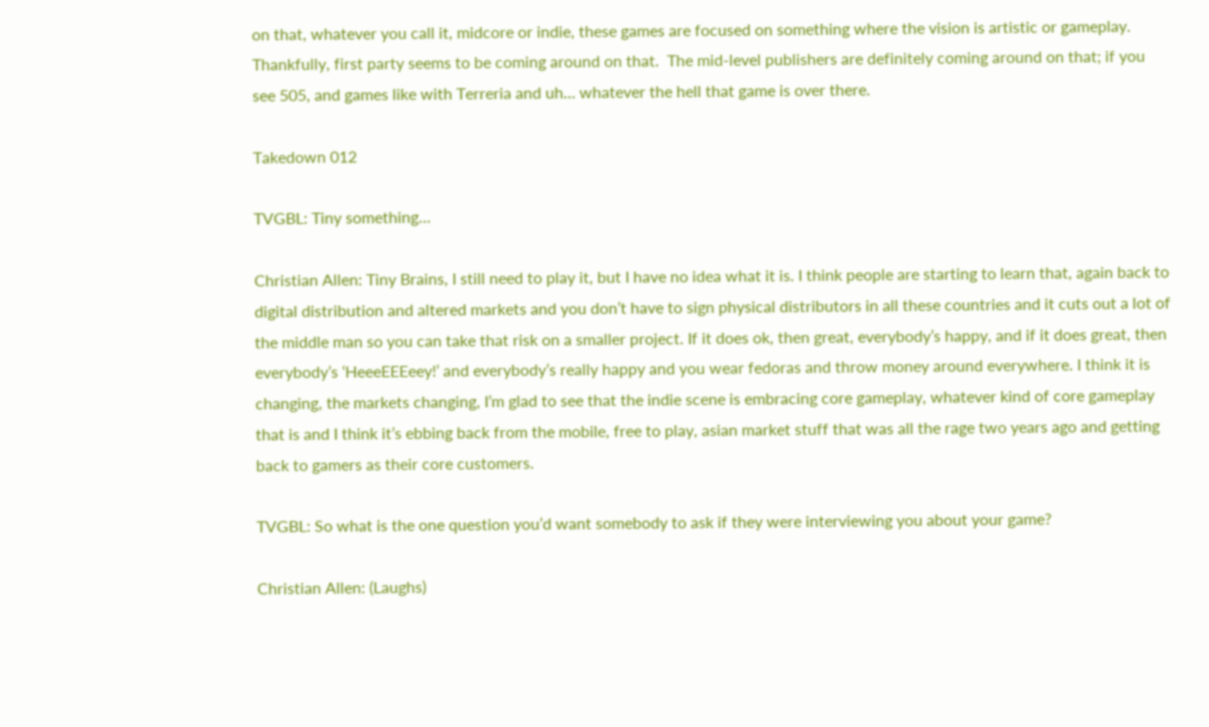on that, whatever you call it, midcore or indie, these games are focused on something where the vision is artistic or gameplay. Thankfully, first party seems to be coming around on that.  The mid-level publishers are definitely coming around on that; if you see 505, and games like with Terreria and uh… whatever the hell that game is over there.

Takedown 012

TVGBL: Tiny something…

Christian Allen: Tiny Brains, I still need to play it, but I have no idea what it is. I think people are starting to learn that, again back to digital distribution and altered markets and you don’t have to sign physical distributors in all these countries and it cuts out a lot of the middle man so you can take that risk on a smaller project. If it does ok, then great, everybody’s happy, and if it does great, then everybody’s ‘HeeeEEEeey!’ and everybody’s really happy and you wear fedoras and throw money around everywhere. I think it is changing, the markets changing, I’m glad to see that the indie scene is embracing core gameplay, whatever kind of core gameplay that is and I think it’s ebbing back from the mobile, free to play, asian market stuff that was all the rage two years ago and getting back to gamers as their core customers.

TVGBL: So what is the one question you’d want somebody to ask if they were interviewing you about your game?

Christian Allen: (Laughs)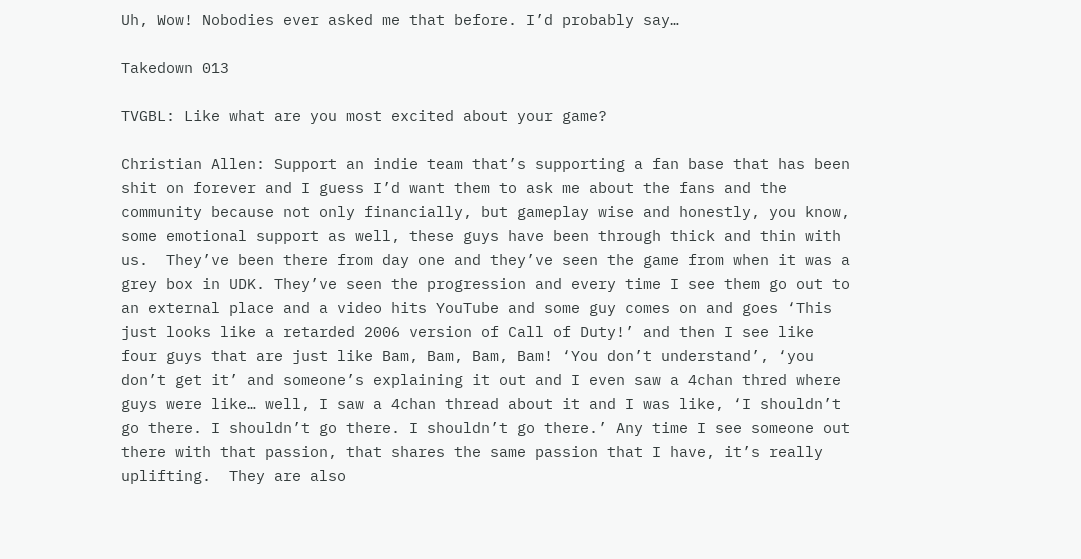Uh, Wow! Nobodies ever asked me that before. I’d probably say…

Takedown 013

TVGBL: Like what are you most excited about your game?

Christian Allen: Support an indie team that’s supporting a fan base that has been shit on forever and I guess I’d want them to ask me about the fans and the community because not only financially, but gameplay wise and honestly, you know, some emotional support as well, these guys have been through thick and thin with us.  They’ve been there from day one and they’ve seen the game from when it was a grey box in UDK. They’ve seen the progression and every time I see them go out to an external place and a video hits YouTube and some guy comes on and goes ‘This just looks like a retarded 2006 version of Call of Duty!’ and then I see like four guys that are just like Bam, Bam, Bam, Bam! ‘You don’t understand’, ‘you don’t get it’ and someone’s explaining it out and I even saw a 4chan thred where guys were like… well, I saw a 4chan thread about it and I was like, ‘I shouldn’t go there. I shouldn’t go there. I shouldn’t go there.’ Any time I see someone out there with that passion, that shares the same passion that I have, it’s really uplifting.  They are also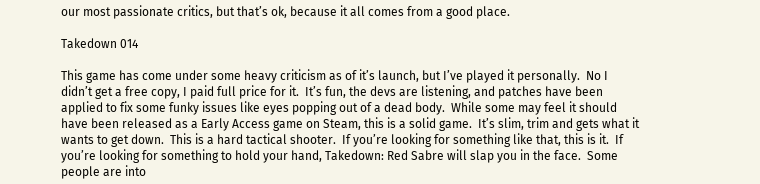our most passionate critics, but that’s ok, because it all comes from a good place.

Takedown 014

This game has come under some heavy criticism as of it’s launch, but I’ve played it personally.  No I didn’t get a free copy, I paid full price for it.  It’s fun, the devs are listening, and patches have been applied to fix some funky issues like eyes popping out of a dead body.  While some may feel it should have been released as a Early Access game on Steam, this is a solid game.  It’s slim, trim and gets what it wants to get down.  This is a hard tactical shooter.  If you’re looking for something like that, this is it.  If you’re looking for something to hold your hand, Takedown: Red Sabre will slap you in the face.  Some people are into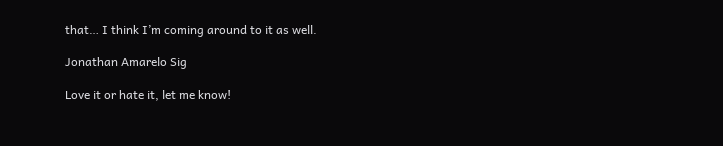that… I think I’m coming around to it as well.

Jonathan Amarelo Sig

Love it or hate it, let me know!